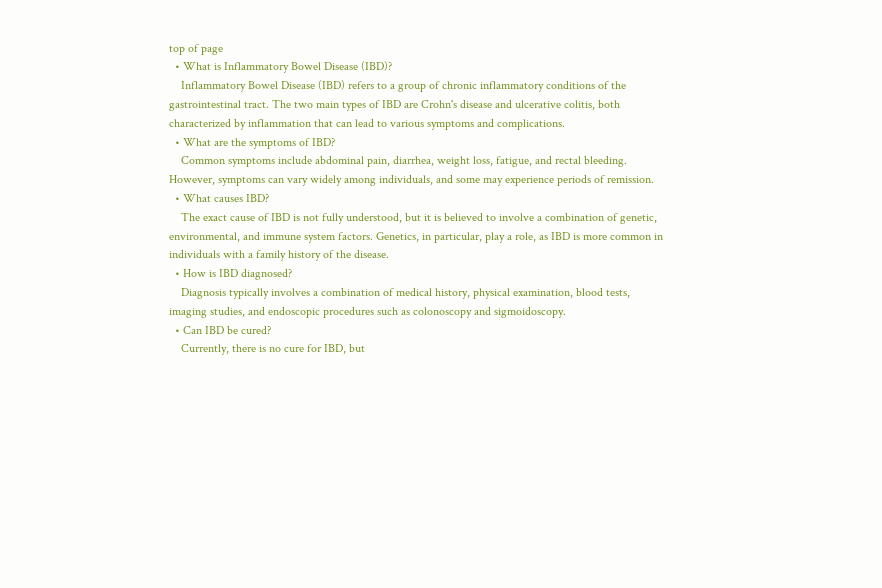top of page
  • What is Inflammatory Bowel Disease (IBD)?
    Inflammatory Bowel Disease (IBD) refers to a group of chronic inflammatory conditions of the gastrointestinal tract. The two main types of IBD are Crohn's disease and ulcerative colitis, both characterized by inflammation that can lead to various symptoms and complications.
  • What are the symptoms of IBD?
    Common symptoms include abdominal pain, diarrhea, weight loss, fatigue, and rectal bleeding. However, symptoms can vary widely among individuals, and some may experience periods of remission.
  • What causes IBD?
    The exact cause of IBD is not fully understood, but it is believed to involve a combination of genetic, environmental, and immune system factors. Genetics, in particular, play a role, as IBD is more common in individuals with a family history of the disease.
  • How is IBD diagnosed?
    Diagnosis typically involves a combination of medical history, physical examination, blood tests, imaging studies, and endoscopic procedures such as colonoscopy and sigmoidoscopy.
  • Can IBD be cured?
    Currently, there is no cure for IBD, but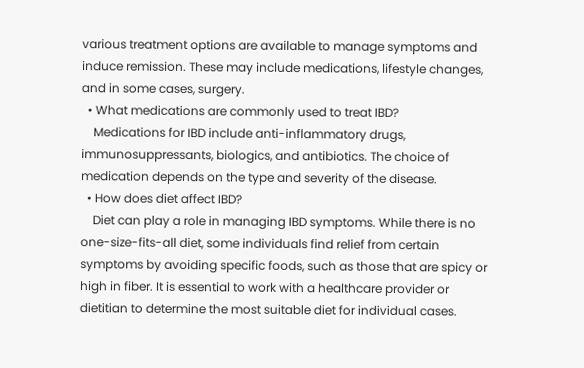various treatment options are available to manage symptoms and induce remission. These may include medications, lifestyle changes, and in some cases, surgery.
  • What medications are commonly used to treat IBD?
    Medications for IBD include anti-inflammatory drugs, immunosuppressants, biologics, and antibiotics. The choice of medication depends on the type and severity of the disease.
  • How does diet affect IBD?
    Diet can play a role in managing IBD symptoms. While there is no one-size-fits-all diet, some individuals find relief from certain symptoms by avoiding specific foods, such as those that are spicy or high in fiber. It is essential to work with a healthcare provider or dietitian to determine the most suitable diet for individual cases.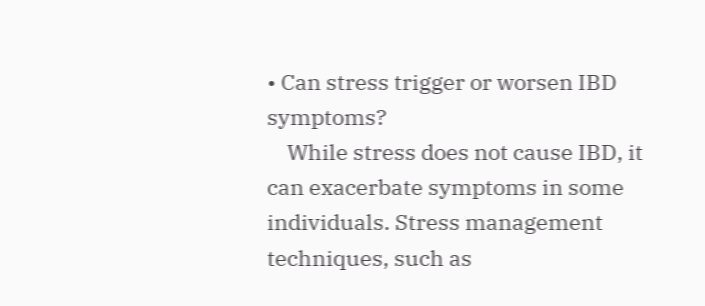• Can stress trigger or worsen IBD symptoms?
    While stress does not cause IBD, it can exacerbate symptoms in some individuals. Stress management techniques, such as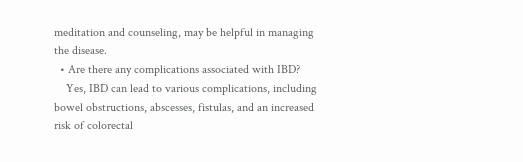meditation and counseling, may be helpful in managing the disease.
  • Are there any complications associated with IBD?
    Yes, IBD can lead to various complications, including bowel obstructions, abscesses, fistulas, and an increased risk of colorectal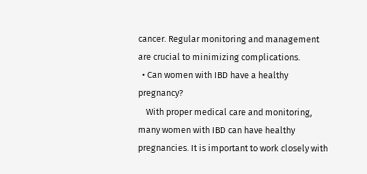cancer. Regular monitoring and management are crucial to minimizing complications.
  • Can women with IBD have a healthy pregnancy?
    With proper medical care and monitoring, many women with IBD can have healthy pregnancies. It is important to work closely with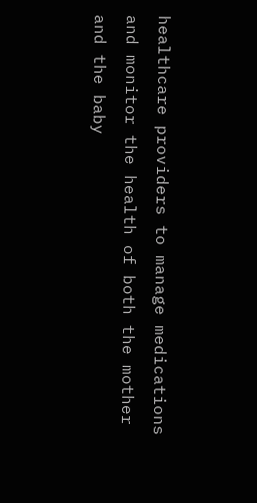healthcare providers to manage medications and monitor the health of both the mother and the baby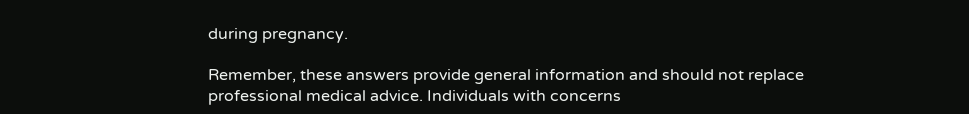during pregnancy.

Remember, these answers provide general information and should not replace
professional medical advice. Individuals with concerns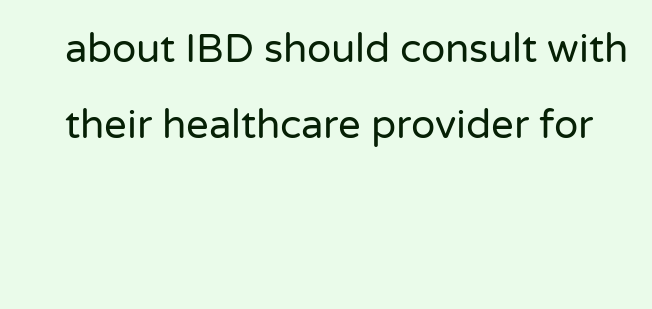about IBD should consult with
their healthcare provider for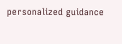personalized guidance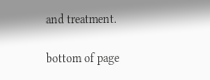and treatment.

bottom of page